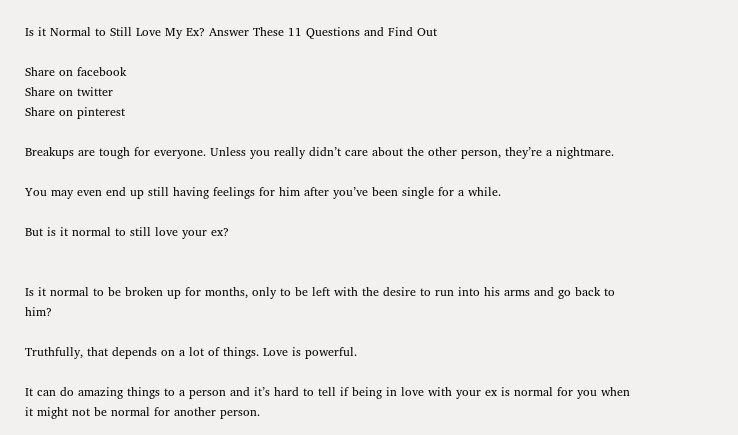Is it Normal to Still Love My Ex? Answer These 11 Questions and Find Out

Share on facebook
Share on twitter
Share on pinterest

Breakups are tough for everyone. Unless you really didn’t care about the other person, they’re a nightmare.

You may even end up still having feelings for him after you’ve been single for a while.

But is it normal to still love your ex?


Is it normal to be broken up for months, only to be left with the desire to run into his arms and go back to him?

Truthfully, that depends on a lot of things. Love is powerful.

It can do amazing things to a person and it’s hard to tell if being in love with your ex is normal for you when it might not be normal for another person.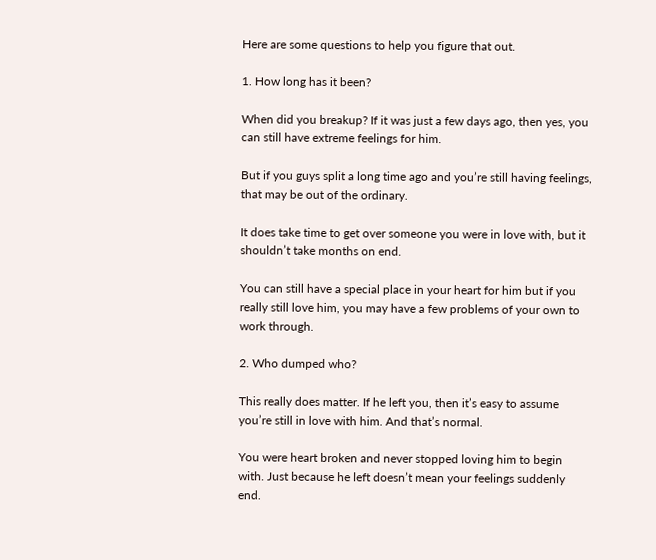Here are some questions to help you figure that out.

1. How long has it been?

When did you breakup? If it was just a few days ago, then yes, you can still have extreme feelings for him.

But if you guys split a long time ago and you’re still having feelings, that may be out of the ordinary.

It does take time to get over someone you were in love with, but it shouldn’t take months on end.

You can still have a special place in your heart for him but if you really still love him, you may have a few problems of your own to work through.

2. Who dumped who?

This really does matter. If he left you, then it’s easy to assume you’re still in love with him. And that’s normal.

You were heart broken and never stopped loving him to begin with. Just because he left doesn’t mean your feelings suddenly end.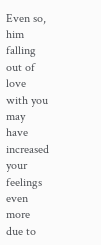Even so, him falling out of love with you may have increased your feelings even more due to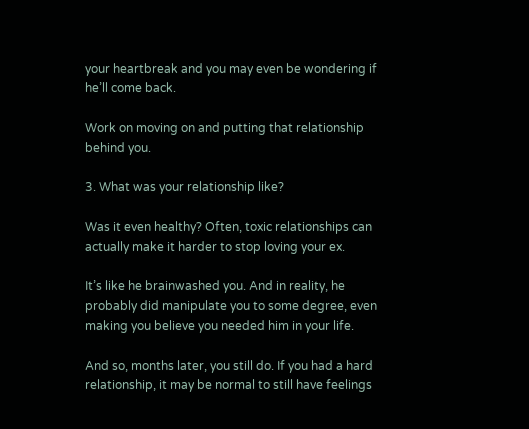your heartbreak and you may even be wondering if he’ll come back.

Work on moving on and putting that relationship behind you.

3. What was your relationship like?

Was it even healthy? Often, toxic relationships can actually make it harder to stop loving your ex.

It’s like he brainwashed you. And in reality, he probably did manipulate you to some degree, even making you believe you needed him in your life.

And so, months later, you still do. If you had a hard relationship, it may be normal to still have feelings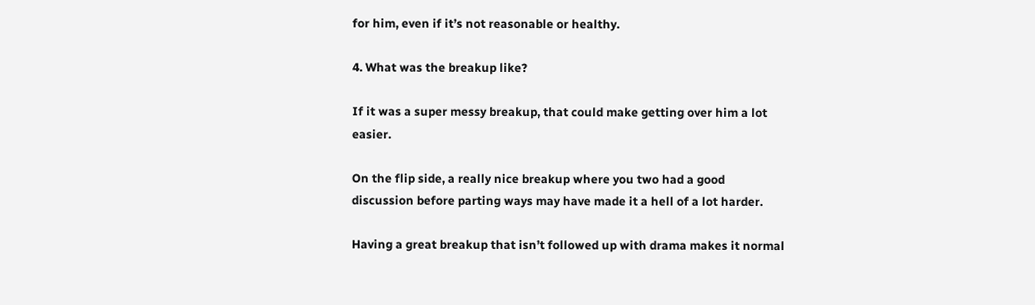for him, even if it’s not reasonable or healthy.

4. What was the breakup like?

If it was a super messy breakup, that could make getting over him a lot easier.

On the flip side, a really nice breakup where you two had a good discussion before parting ways may have made it a hell of a lot harder.

Having a great breakup that isn’t followed up with drama makes it normal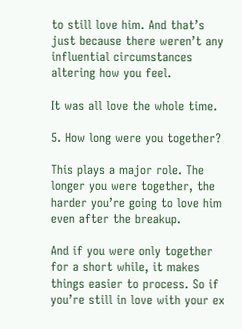to still love him. And that’s just because there weren’t any influential circumstances altering how you feel.

It was all love the whole time.

5. How long were you together?

This plays a major role. The longer you were together, the harder you’re going to love him even after the breakup.

And if you were only together for a short while, it makes things easier to process. So if you’re still in love with your ex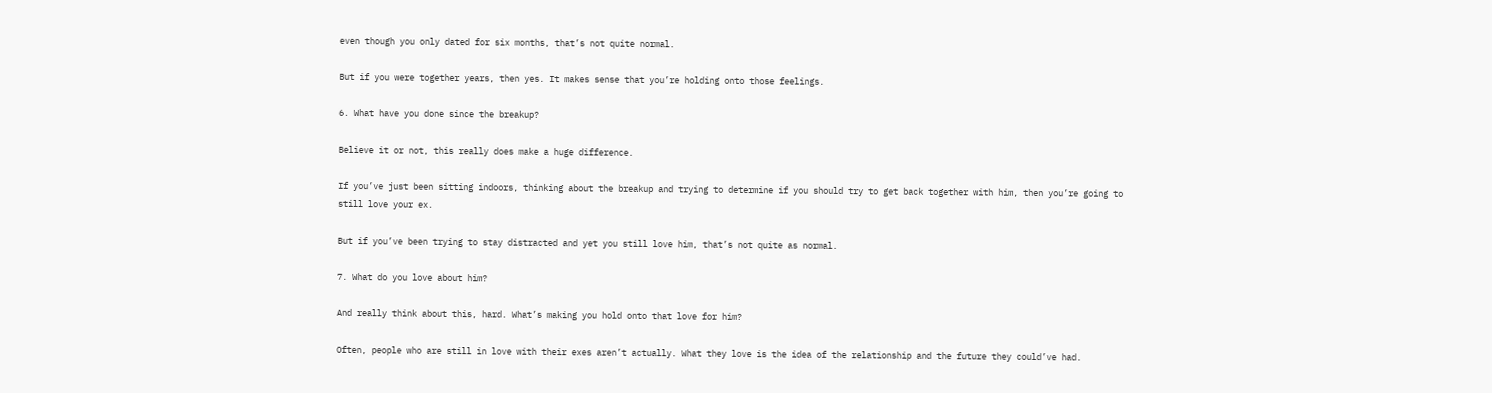even though you only dated for six months, that’s not quite normal.

But if you were together years, then yes. It makes sense that you’re holding onto those feelings.

6. What have you done since the breakup?

Believe it or not, this really does make a huge difference.

If you’ve just been sitting indoors, thinking about the breakup and trying to determine if you should try to get back together with him, then you’re going to still love your ex.

But if you’ve been trying to stay distracted and yet you still love him, that’s not quite as normal.

7. What do you love about him?

And really think about this, hard. What’s making you hold onto that love for him?

Often, people who are still in love with their exes aren’t actually. What they love is the idea of the relationship and the future they could’ve had.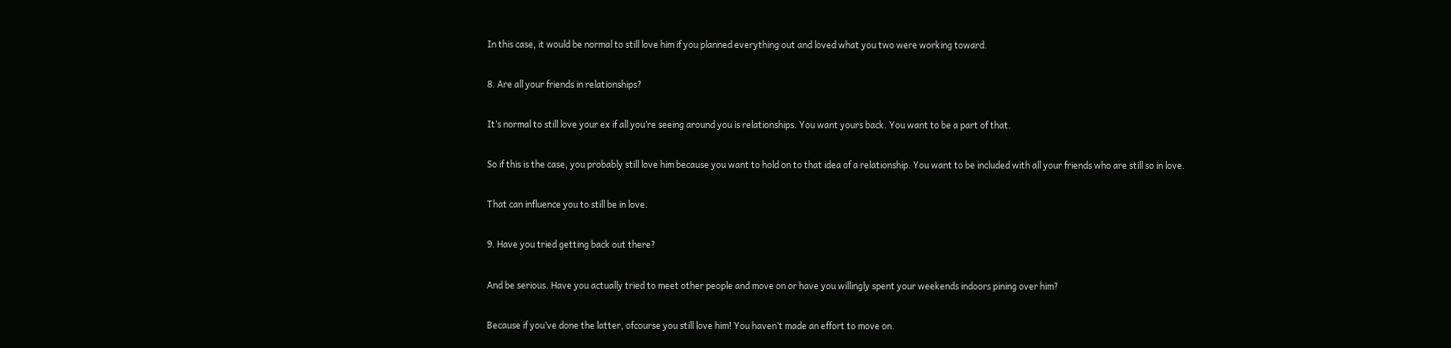In this case, it would be normal to still love him if you planned everything out and loved what you two were working toward.

8. Are all your friends in relationships?

It’s normal to still love your ex if all you’re seeing around you is relationships. You want yours back. You want to be a part of that.

So if this is the case, you probably still love him because you want to hold on to that idea of a relationship. You want to be included with all your friends who are still so in love.

That can influence you to still be in love.

9. Have you tried getting back out there?

And be serious. Have you actually tried to meet other people and move on or have you willingly spent your weekends indoors pining over him?

Because if you’ve done the latter, ofcourse you still love him! You haven’t made an effort to move on.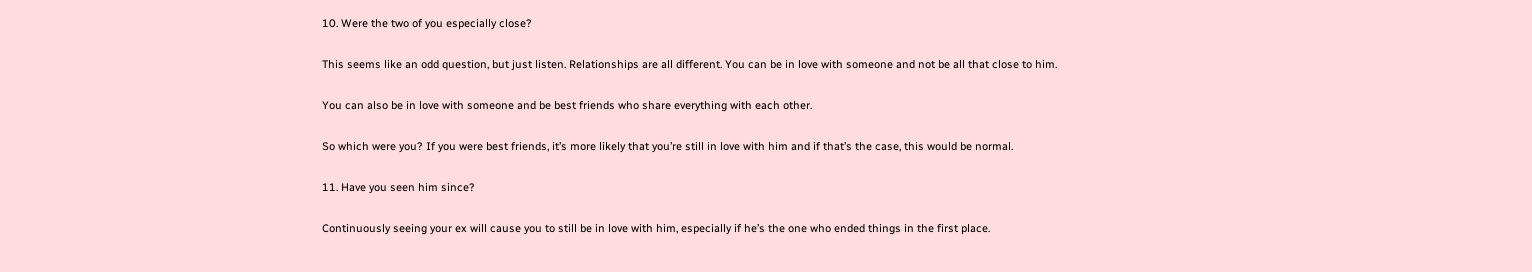10. Were the two of you especially close?

This seems like an odd question, but just listen. Relationships are all different. You can be in love with someone and not be all that close to him.

You can also be in love with someone and be best friends who share everything with each other.

So which were you? If you were best friends, it’s more likely that you’re still in love with him and if that’s the case, this would be normal.

11. Have you seen him since?

Continuously seeing your ex will cause you to still be in love with him, especially if he’s the one who ended things in the first place.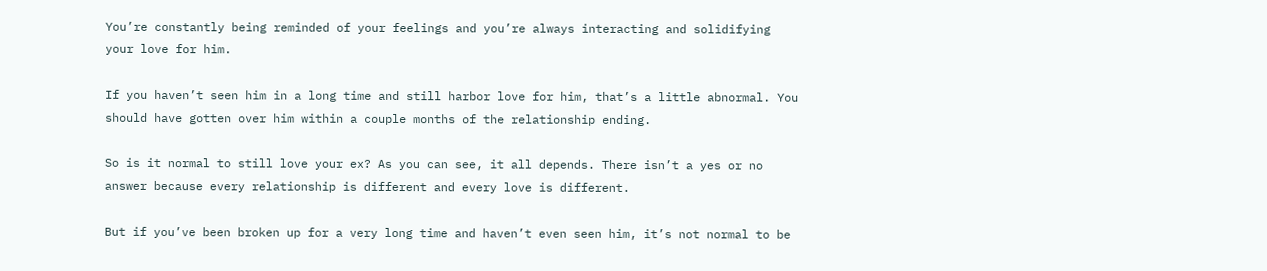You’re constantly being reminded of your feelings and you’re always interacting and solidifying your love for him.

If you haven’t seen him in a long time and still harbor love for him, that’s a little abnormal. You should have gotten over him within a couple months of the relationship ending.

So is it normal to still love your ex? As you can see, it all depends. There isn’t a yes or no answer because every relationship is different and every love is different.

But if you’ve been broken up for a very long time and haven’t even seen him, it’s not normal to be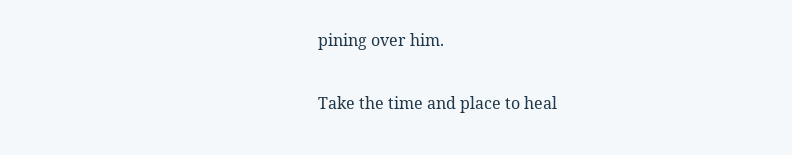pining over him.

Take the time and place to heal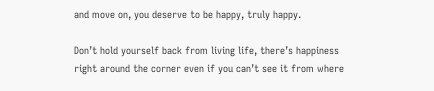and move on, you deserve to be happy, truly happy.

Don’t hold yourself back from living life, there’s happiness right around the corner even if you can’t see it from where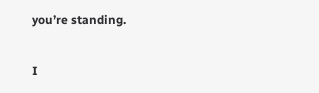you’re standing.

I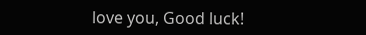love you, Good luck!